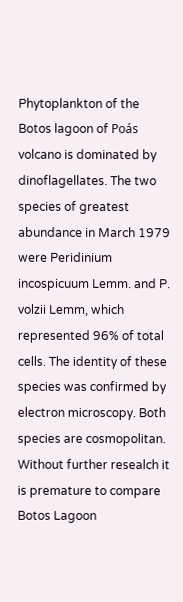Phytoplankton of the Botos lagoon of Poás volcano is dominated by dinoflagellates. The two species of greatest abundance in March 1979 were Peridinium incospicuum Lemm. and P. volzii Lemm, which represented 96% of total cells. The identity of these species was confirmed by electron microscopy. Both species are cosmopolitan. Without further resealch it is premature to compare Botos Lagoon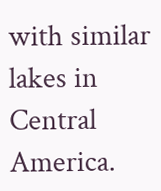with similar lakes in Central America.